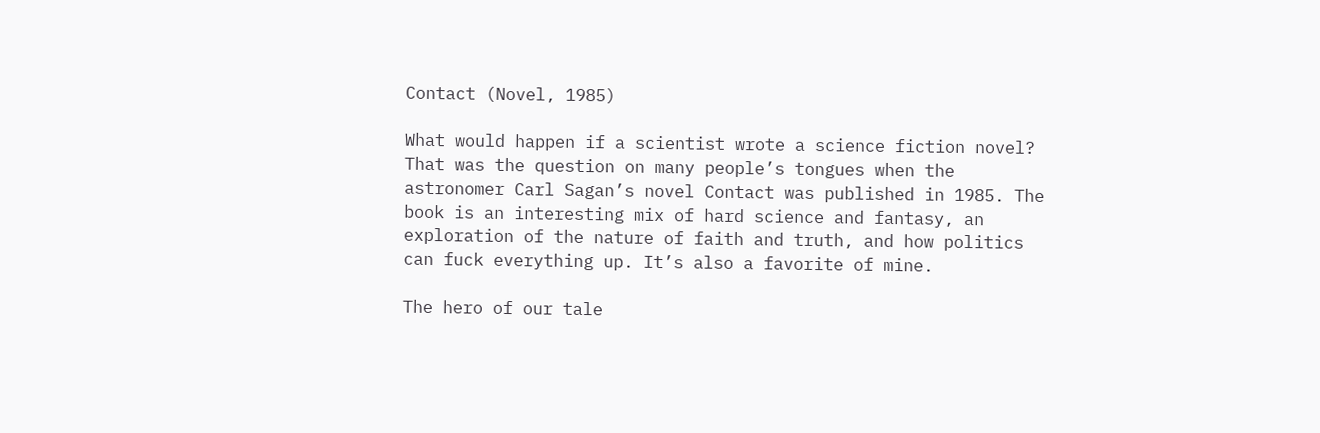Contact (Novel, 1985)

What would happen if a scientist wrote a science fiction novel? That was the question on many people’s tongues when the astronomer Carl Sagan’s novel Contact was published in 1985. The book is an interesting mix of hard science and fantasy, an exploration of the nature of faith and truth, and how politics can fuck everything up. It’s also a favorite of mine.

The hero of our tale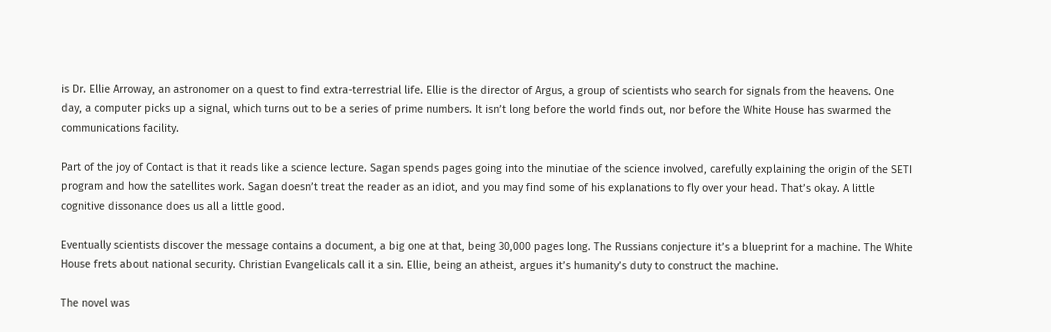is Dr. Ellie Arroway, an astronomer on a quest to find extra-terrestrial life. Ellie is the director of Argus, a group of scientists who search for signals from the heavens. One day, a computer picks up a signal, which turns out to be a series of prime numbers. It isn’t long before the world finds out, nor before the White House has swarmed the communications facility.

Part of the joy of Contact is that it reads like a science lecture. Sagan spends pages going into the minutiae of the science involved, carefully explaining the origin of the SETI program and how the satellites work. Sagan doesn’t treat the reader as an idiot, and you may find some of his explanations to fly over your head. That’s okay. A little cognitive dissonance does us all a little good.

Eventually scientists discover the message contains a document, a big one at that, being 30,000 pages long. The Russians conjecture it’s a blueprint for a machine. The White House frets about national security. Christian Evangelicals call it a sin. Ellie, being an atheist, argues it’s humanity’s duty to construct the machine.

The novel was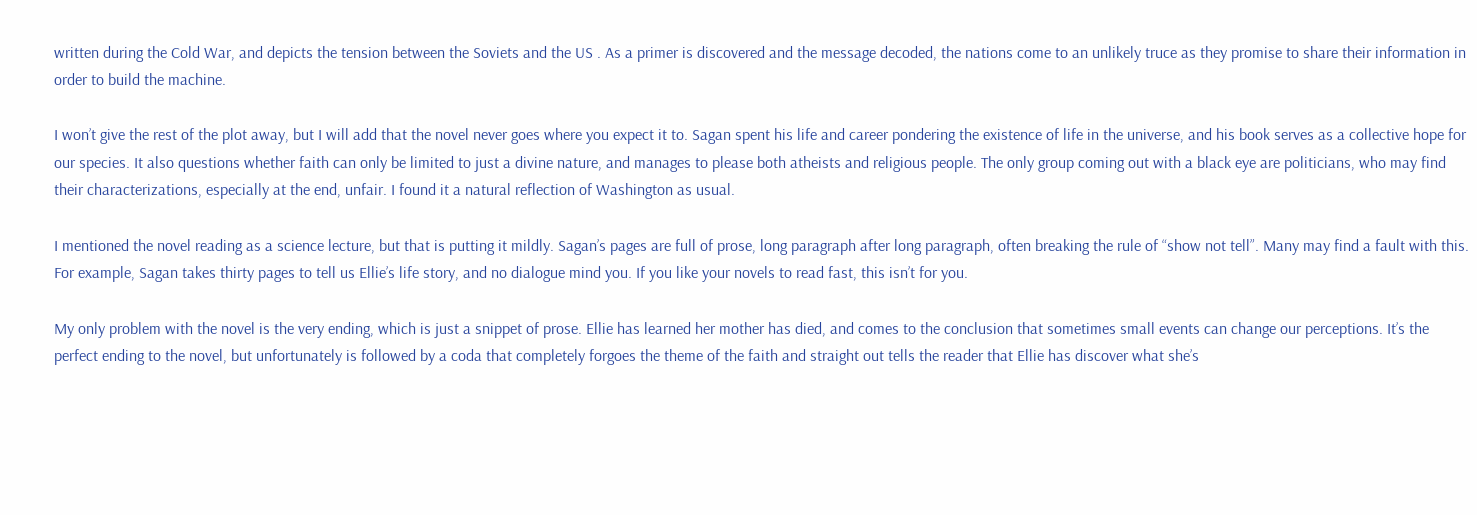written during the Cold War, and depicts the tension between the Soviets and the US . As a primer is discovered and the message decoded, the nations come to an unlikely truce as they promise to share their information in order to build the machine.

I won’t give the rest of the plot away, but I will add that the novel never goes where you expect it to. Sagan spent his life and career pondering the existence of life in the universe, and his book serves as a collective hope for our species. It also questions whether faith can only be limited to just a divine nature, and manages to please both atheists and religious people. The only group coming out with a black eye are politicians, who may find their characterizations, especially at the end, unfair. I found it a natural reflection of Washington as usual.

I mentioned the novel reading as a science lecture, but that is putting it mildly. Sagan’s pages are full of prose, long paragraph after long paragraph, often breaking the rule of “show not tell”. Many may find a fault with this. For example, Sagan takes thirty pages to tell us Ellie’s life story, and no dialogue mind you. If you like your novels to read fast, this isn’t for you.

My only problem with the novel is the very ending, which is just a snippet of prose. Ellie has learned her mother has died, and comes to the conclusion that sometimes small events can change our perceptions. It’s the perfect ending to the novel, but unfortunately is followed by a coda that completely forgoes the theme of the faith and straight out tells the reader that Ellie has discover what she’s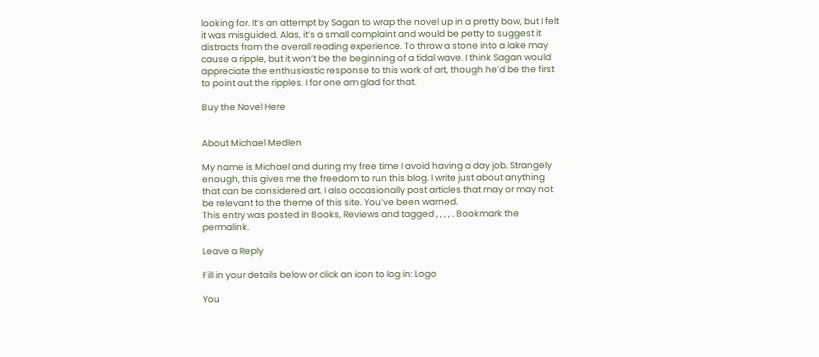looking for. It’s an attempt by Sagan to wrap the novel up in a pretty bow, but I felt it was misguided. Alas, it’s a small complaint and would be petty to suggest it distracts from the overall reading experience. To throw a stone into a lake may cause a ripple, but it won’t be the beginning of a tidal wave. I think Sagan would appreciate the enthusiastic response to this work of art, though he’d be the first to point out the ripples. I for one am glad for that.

Buy the Novel Here


About Michael Medlen

My name is Michael and during my free time I avoid having a day job. Strangely enough, this gives me the freedom to run this blog. I write just about anything that can be considered art. I also occasionally post articles that may or may not be relevant to the theme of this site. You’ve been warned.
This entry was posted in Books, Reviews and tagged , , , , . Bookmark the permalink.

Leave a Reply

Fill in your details below or click an icon to log in: Logo

You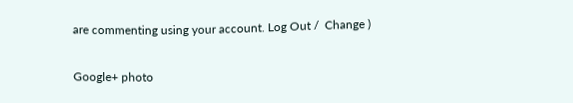are commenting using your account. Log Out /  Change )

Google+ photo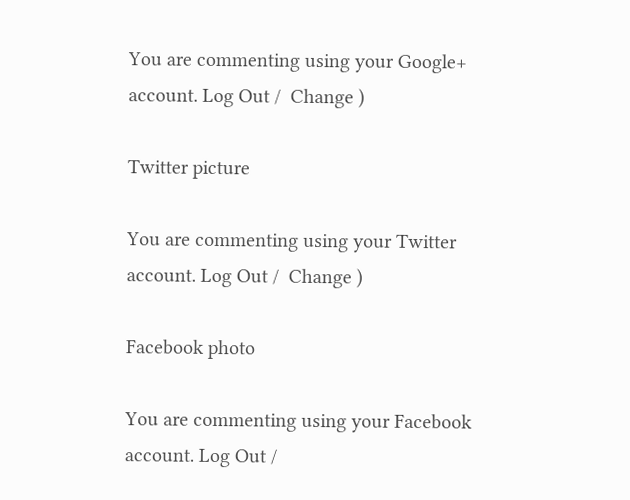You are commenting using your Google+ account. Log Out /  Change )

Twitter picture

You are commenting using your Twitter account. Log Out /  Change )

Facebook photo

You are commenting using your Facebook account. Log Out /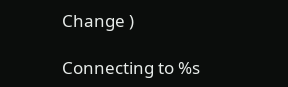Change )

Connecting to %s